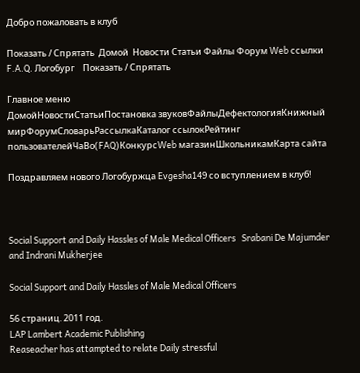Добро пожаловать в клуб

Показать / Спрятать  Домой  Новости Статьи Файлы Форум Web ссылки F.A.Q. Логобург    Показать / Спрятать

Главное меню
ДомойНовостиСтатьиПостановка звуковФайлыДефектологияКнижный мирФорумСловарьРассылкаКаталог ссылокРейтинг пользователейЧаВо(FAQ)КонкурсWeb магазинШкольникамКарта сайта

Поздравляем нового Логобуржца Evgesha149 со вступлением в клуб!



Social Support and Daily Hassles of Male Medical Officers   Srabani De Majumder and Indrani Mukherjee

Social Support and Daily Hassles of Male Medical Officers

56 страниц. 2011 год.
LAP Lambert Academic Publishing
Reaseacher has attampted to relate Daily stressful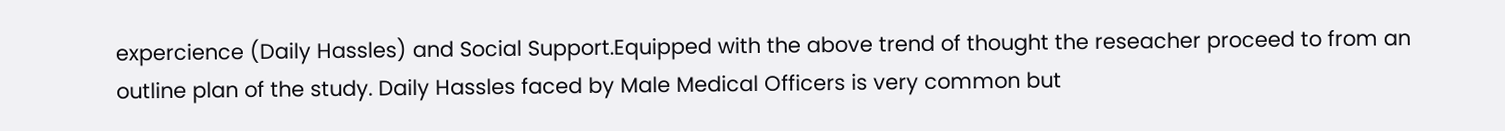expercience (Daily Hassles) and Social Support.Equipped with the above trend of thought the reseacher proceed to from an outline plan of the study. Daily Hassles faced by Male Medical Officers is very common but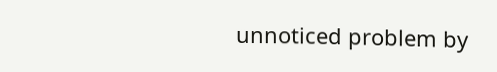unnoticed problem by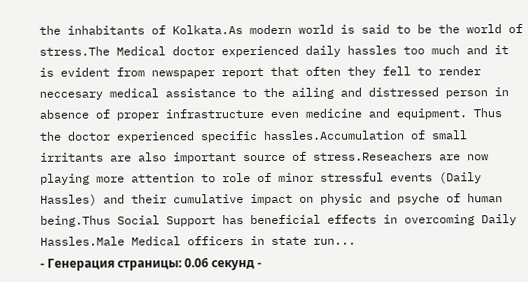the inhabitants of Kolkata.As modern world is said to be the world of stress.The Medical doctor experienced daily hassles too much and it is evident from newspaper report that often they fell to render neccesary medical assistance to the ailing and distressed person in absence of proper infrastructure even medicine and equipment. Thus the doctor experienced specific hassles.Accumulation of small irritants are also important source of stress.Reseachers are now playing more attention to role of minor stressful events (Daily Hassles) and their cumulative impact on physic and psyche of human being.Thus Social Support has beneficial effects in overcoming Daily Hassles.Male Medical officers in state run...
- Генерация страницы: 0.06 секунд -